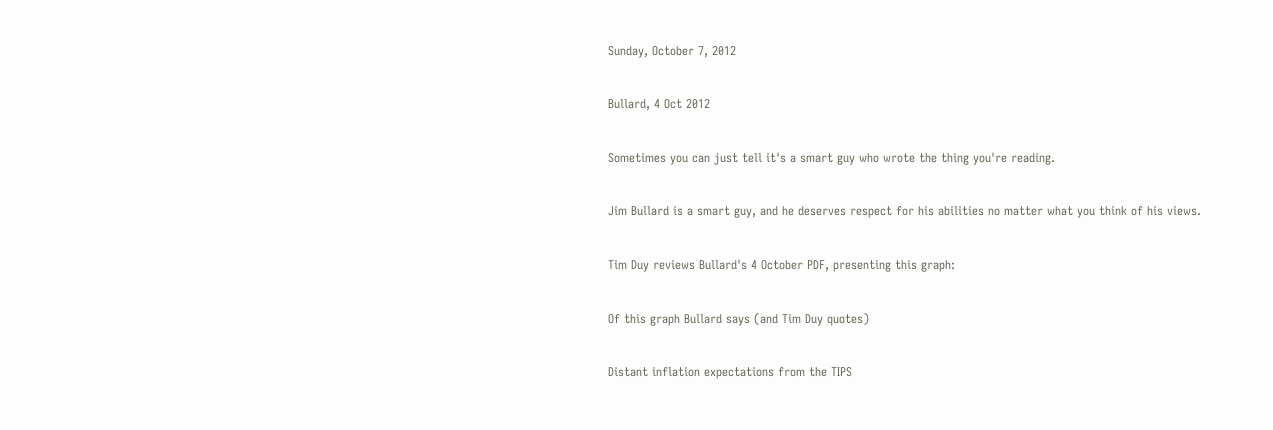Sunday, October 7, 2012

Bullard, 4 Oct 2012

Sometimes you can just tell it's a smart guy who wrote the thing you're reading.

Jim Bullard is a smart guy, and he deserves respect for his abilities no matter what you think of his views.

Tim Duy reviews Bullard's 4 October PDF, presenting this graph:

Of this graph Bullard says (and Tim Duy quotes)

Distant inflation expectations from the TIPS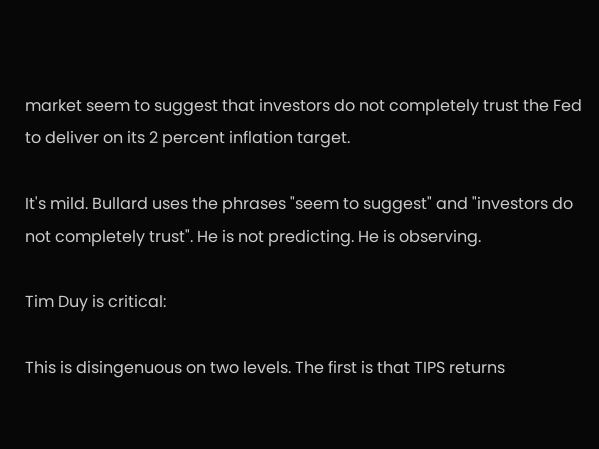market seem to suggest that investors do not completely trust the Fed to deliver on its 2 percent inflation target.

It's mild. Bullard uses the phrases "seem to suggest" and "investors do not completely trust". He is not predicting. He is observing.

Tim Duy is critical:

This is disingenuous on two levels. The first is that TIPS returns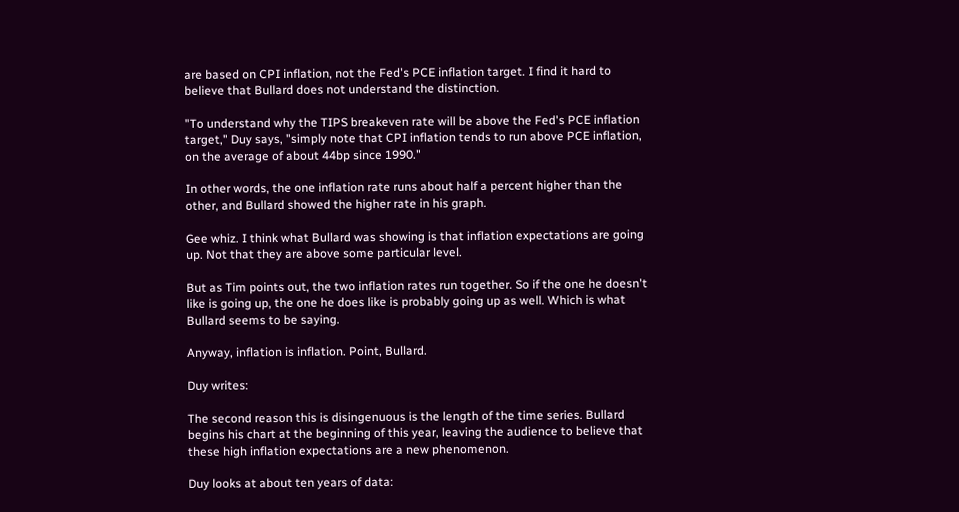are based on CPI inflation, not the Fed's PCE inflation target. I find it hard to believe that Bullard does not understand the distinction.

"To understand why the TIPS breakeven rate will be above the Fed's PCE inflation target," Duy says, "simply note that CPI inflation tends to run above PCE inflation, on the average of about 44bp since 1990."

In other words, the one inflation rate runs about half a percent higher than the other, and Bullard showed the higher rate in his graph.

Gee whiz. I think what Bullard was showing is that inflation expectations are going up. Not that they are above some particular level.

But as Tim points out, the two inflation rates run together. So if the one he doesn't like is going up, the one he does like is probably going up as well. Which is what Bullard seems to be saying.

Anyway, inflation is inflation. Point, Bullard.

Duy writes:

The second reason this is disingenuous is the length of the time series. Bullard begins his chart at the beginning of this year, leaving the audience to believe that these high inflation expectations are a new phenomenon.

Duy looks at about ten years of data: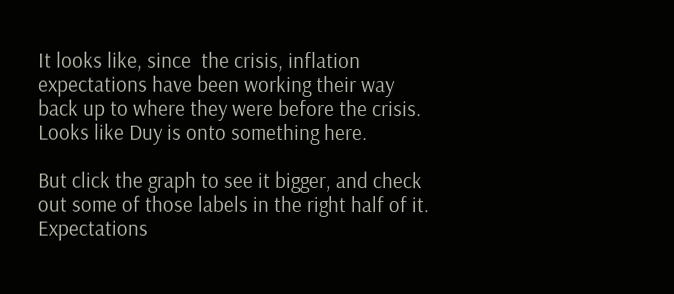It looks like, since  the crisis, inflation expectations have been working their way back up to where they were before the crisis. Looks like Duy is onto something here.

But click the graph to see it bigger, and check out some of those labels in the right half of it. Expectations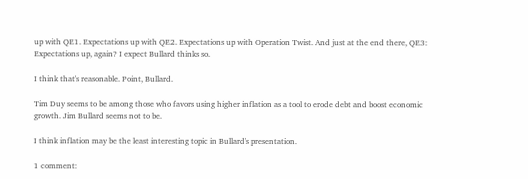up with QE1. Expectations up with QE2. Expectations up with Operation Twist. And just at the end there, QE3: Expectations up, again? I expect Bullard thinks so.

I think that's reasonable. Point, Bullard.

Tim Duy seems to be among those who favors using higher inflation as a tool to erode debt and boost economic growth. Jim Bullard seems not to be.

I think inflation may be the least interesting topic in Bullard's presentation.

1 comment: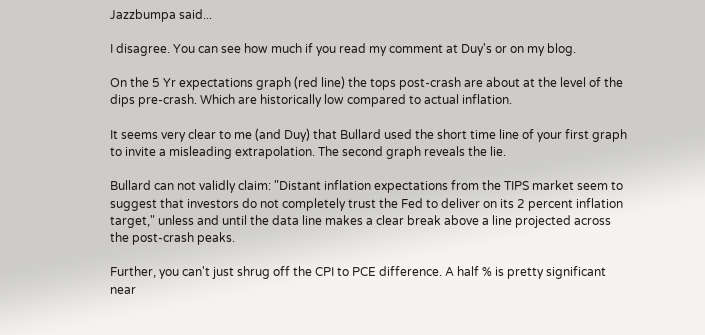Jazzbumpa said...

I disagree. You can see how much if you read my comment at Duy's or on my blog.

On the 5 Yr expectations graph (red line) the tops post-crash are about at the level of the dips pre-crash. Which are historically low compared to actual inflation.

It seems very clear to me (and Duy) that Bullard used the short time line of your first graph to invite a misleading extrapolation. The second graph reveals the lie.

Bullard can not validly claim: "Distant inflation expectations from the TIPS market seem to suggest that investors do not completely trust the Fed to deliver on its 2 percent inflation target," unless and until the data line makes a clear break above a line projected across the post-crash peaks.

Further, you can't just shrug off the CPI to PCE difference. A half % is pretty significant near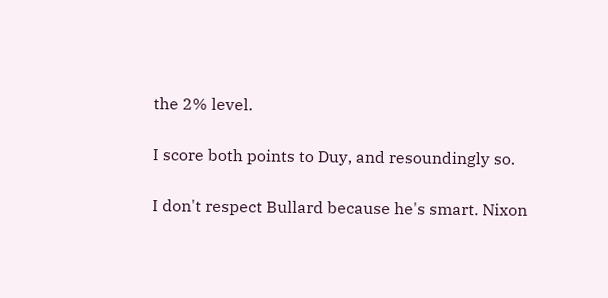the 2% level.

I score both points to Duy, and resoundingly so.

I don't respect Bullard because he's smart. Nixon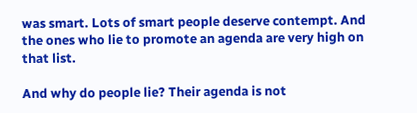was smart. Lots of smart people deserve contempt. And the ones who lie to promote an agenda are very high on that list.

And why do people lie? Their agenda is not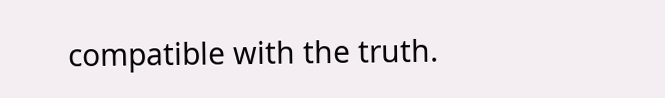compatible with the truth.